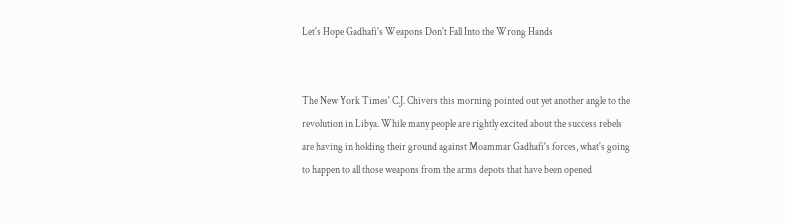Let's Hope Gadhafi's Weapons Don't Fall Into the Wrong Hands


The New York Times' C.J. Chivers this morning pointed out yet another angle to the revolution in Libya. While many people are rightly excited about the success rebels are having in holding their ground against Moammar Gadhafi's forces, what's going to happen to all those weapons from the arms depots that have been opened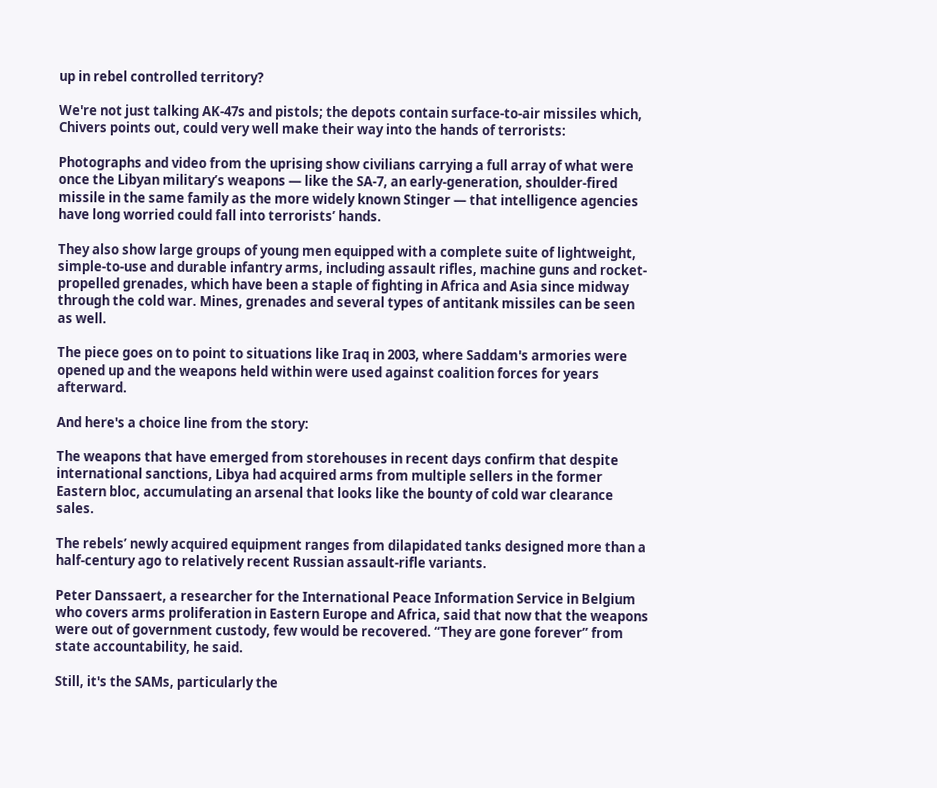up in rebel controlled territory?

We're not just talking AK-47s and pistols; the depots contain surface-to-air missiles which, Chivers points out, could very well make their way into the hands of terrorists:

Photographs and video from the uprising show civilians carrying a full array of what were once the Libyan military’s weapons — like the SA-7, an early-generation, shoulder-fired missile in the same family as the more widely known Stinger — that intelligence agencies have long worried could fall into terrorists’ hands.

They also show large groups of young men equipped with a complete suite of lightweight, simple-to-use and durable infantry arms, including assault rifles, machine guns and rocket-propelled grenades, which have been a staple of fighting in Africa and Asia since midway through the cold war. Mines, grenades and several types of antitank missiles can be seen as well.

The piece goes on to point to situations like Iraq in 2003, where Saddam's armories were opened up and the weapons held within were used against coalition forces for years afterward.

And here's a choice line from the story:

The weapons that have emerged from storehouses in recent days confirm that despite international sanctions, Libya had acquired arms from multiple sellers in the former Eastern bloc, accumulating an arsenal that looks like the bounty of cold war clearance sales.

The rebels’ newly acquired equipment ranges from dilapidated tanks designed more than a half-century ago to relatively recent Russian assault-rifle variants.

Peter Danssaert, a researcher for the International Peace Information Service in Belgium who covers arms proliferation in Eastern Europe and Africa, said that now that the weapons were out of government custody, few would be recovered. “They are gone forever” from state accountability, he said.

Still, it's the SAMs, particularly the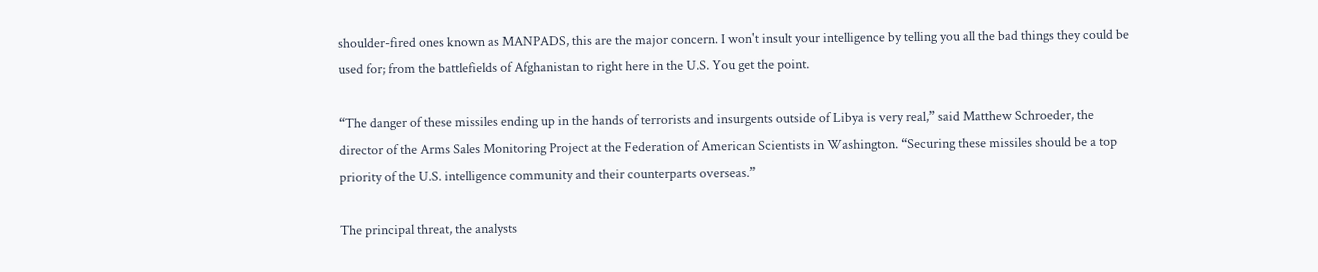shoulder-fired ones known as MANPADS, this are the major concern. I won't insult your intelligence by telling you all the bad things they could be used for; from the battlefields of Afghanistan to right here in the U.S. You get the point.

“The danger of these missiles ending up in the hands of terrorists and insurgents outside of Libya is very real,” said Matthew Schroeder, the director of the Arms Sales Monitoring Project at the Federation of American Scientists in Washington. “Securing these missiles should be a top priority of the U.S. intelligence community and their counterparts overseas.”

The principal threat, the analysts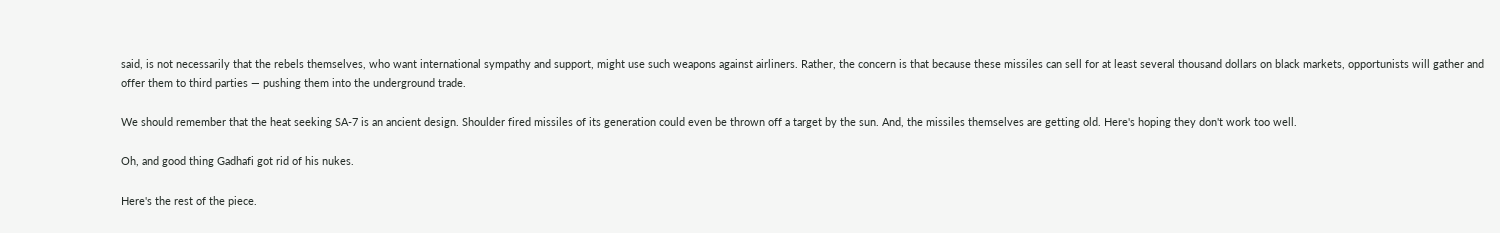said, is not necessarily that the rebels themselves, who want international sympathy and support, might use such weapons against airliners. Rather, the concern is that because these missiles can sell for at least several thousand dollars on black markets, opportunists will gather and offer them to third parties — pushing them into the underground trade.

We should remember that the heat seeking SA-7 is an ancient design. Shoulder fired missiles of its generation could even be thrown off a target by the sun. And, the missiles themselves are getting old. Here's hoping they don't work too well.

Oh, and good thing Gadhafi got rid of his nukes.

Here's the rest of the piece.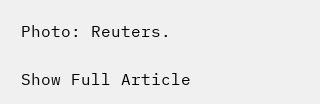Photo: Reuters.

Show Full Article